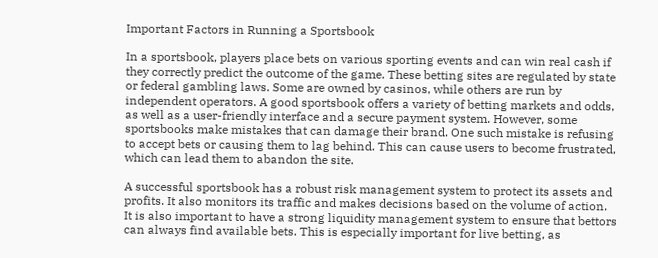Important Factors in Running a Sportsbook

In a sportsbook, players place bets on various sporting events and can win real cash if they correctly predict the outcome of the game. These betting sites are regulated by state or federal gambling laws. Some are owned by casinos, while others are run by independent operators. A good sportsbook offers a variety of betting markets and odds, as well as a user-friendly interface and a secure payment system. However, some sportsbooks make mistakes that can damage their brand. One such mistake is refusing to accept bets or causing them to lag behind. This can cause users to become frustrated, which can lead them to abandon the site.

A successful sportsbook has a robust risk management system to protect its assets and profits. It also monitors its traffic and makes decisions based on the volume of action. It is also important to have a strong liquidity management system to ensure that bettors can always find available bets. This is especially important for live betting, as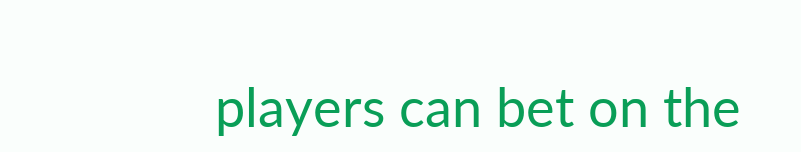players can bet on the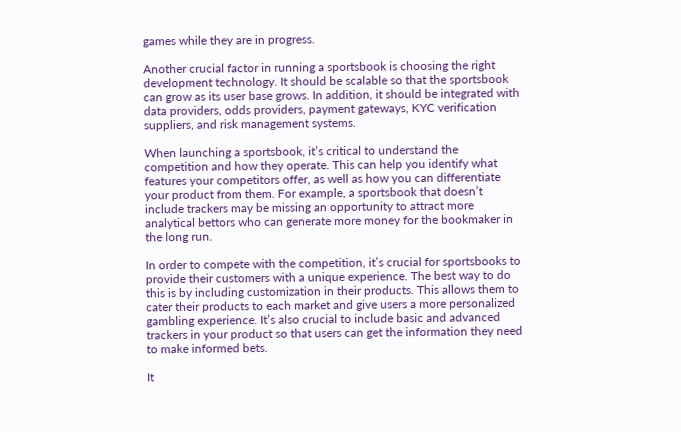games while they are in progress.

Another crucial factor in running a sportsbook is choosing the right development technology. It should be scalable so that the sportsbook can grow as its user base grows. In addition, it should be integrated with data providers, odds providers, payment gateways, KYC verification suppliers, and risk management systems.

When launching a sportsbook, it’s critical to understand the competition and how they operate. This can help you identify what features your competitors offer, as well as how you can differentiate your product from them. For example, a sportsbook that doesn’t include trackers may be missing an opportunity to attract more analytical bettors who can generate more money for the bookmaker in the long run.

In order to compete with the competition, it’s crucial for sportsbooks to provide their customers with a unique experience. The best way to do this is by including customization in their products. This allows them to cater their products to each market and give users a more personalized gambling experience. It’s also crucial to include basic and advanced trackers in your product so that users can get the information they need to make informed bets.

It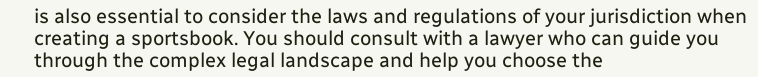is also essential to consider the laws and regulations of your jurisdiction when creating a sportsbook. You should consult with a lawyer who can guide you through the complex legal landscape and help you choose the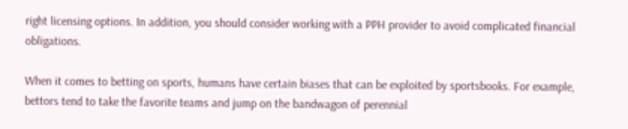right licensing options. In addition, you should consider working with a PPH provider to avoid complicated financial obligations.

When it comes to betting on sports, humans have certain biases that can be exploited by sportsbooks. For example, bettors tend to take the favorite teams and jump on the bandwagon of perennial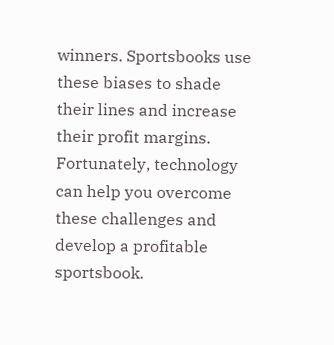winners. Sportsbooks use these biases to shade their lines and increase their profit margins. Fortunately, technology can help you overcome these challenges and develop a profitable sportsbook.